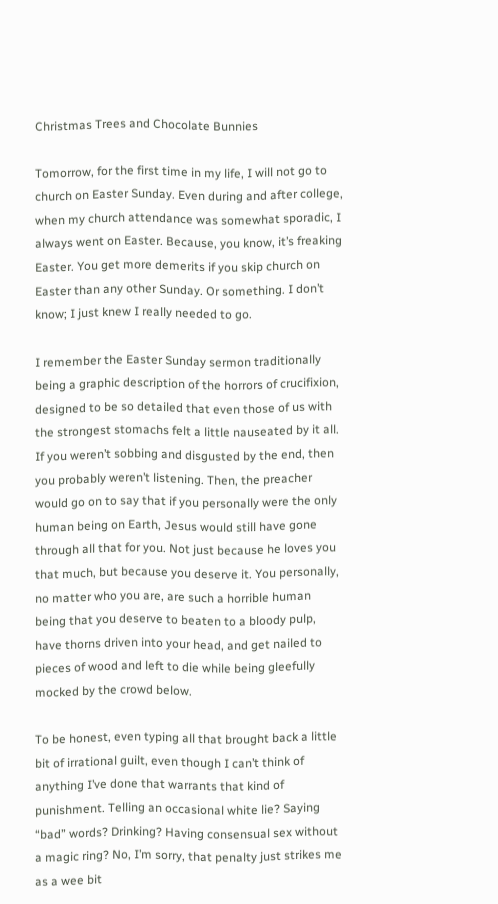Christmas Trees and Chocolate Bunnies

Tomorrow, for the first time in my life, I will not go to church on Easter Sunday. Even during and after college, when my church attendance was somewhat sporadic, I always went on Easter. Because, you know, it’s freaking Easter. You get more demerits if you skip church on Easter than any other Sunday. Or something. I don’t know; I just knew I really needed to go.

I remember the Easter Sunday sermon traditionally being a graphic description of the horrors of crucifixion, designed to be so detailed that even those of us with the strongest stomachs felt a little nauseated by it all. If you weren’t sobbing and disgusted by the end, then you probably weren’t listening. Then, the preacher would go on to say that if you personally were the only human being on Earth, Jesus would still have gone through all that for you. Not just because he loves you that much, but because you deserve it. You personally, no matter who you are, are such a horrible human being that you deserve to beaten to a bloody pulp, have thorns driven into your head, and get nailed to pieces of wood and left to die while being gleefully mocked by the crowd below.

To be honest, even typing all that brought back a little bit of irrational guilt, even though I can’t think of anything I’ve done that warrants that kind of punishment. Telling an occasional white lie? Saying “bad” words? Drinking? Having consensual sex without a magic ring? No, I’m sorry, that penalty just strikes me as a wee bit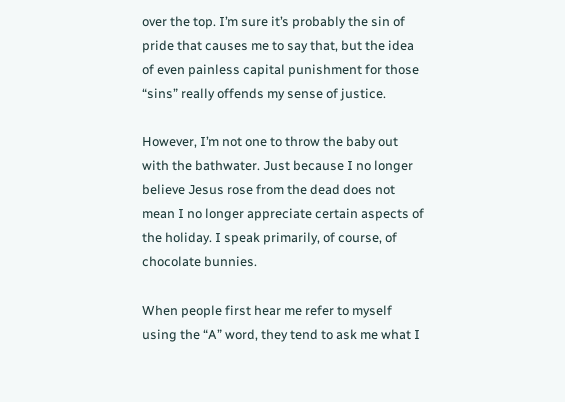over the top. I’m sure it’s probably the sin of pride that causes me to say that, but the idea of even painless capital punishment for those “sins” really offends my sense of justice.

However, I’m not one to throw the baby out with the bathwater. Just because I no longer believe Jesus rose from the dead does not mean I no longer appreciate certain aspects of the holiday. I speak primarily, of course, of chocolate bunnies.

When people first hear me refer to myself using the “A” word, they tend to ask me what I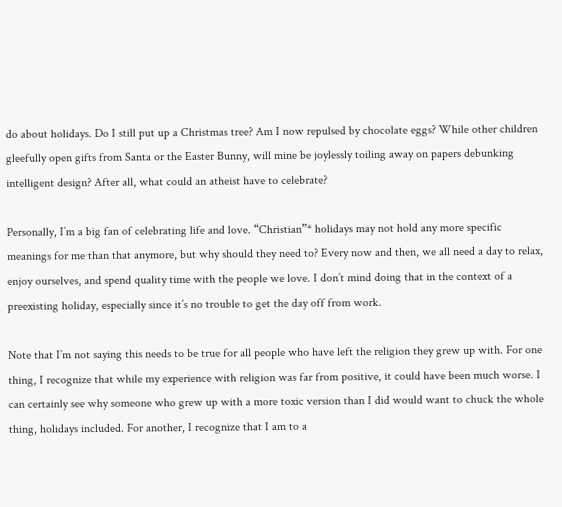do about holidays. Do I still put up a Christmas tree? Am I now repulsed by chocolate eggs? While other children gleefully open gifts from Santa or the Easter Bunny, will mine be joylessly toiling away on papers debunking intelligent design? After all, what could an atheist have to celebrate?

Personally, I’m a big fan of celebrating life and love. “Christian”* holidays may not hold any more specific meanings for me than that anymore, but why should they need to? Every now and then, we all need a day to relax, enjoy ourselves, and spend quality time with the people we love. I don’t mind doing that in the context of a preexisting holiday, especially since it’s no trouble to get the day off from work.

Note that I’m not saying this needs to be true for all people who have left the religion they grew up with. For one thing, I recognize that while my experience with religion was far from positive, it could have been much worse. I can certainly see why someone who grew up with a more toxic version than I did would want to chuck the whole thing, holidays included. For another, I recognize that I am to a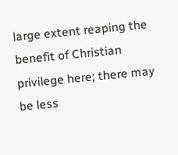large extent reaping the benefit of Christian privilege here; there may be less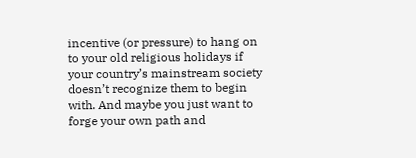incentive (or pressure) to hang on to your old religious holidays if your country’s mainstream society doesn’t recognize them to begin with. And maybe you just want to forge your own path and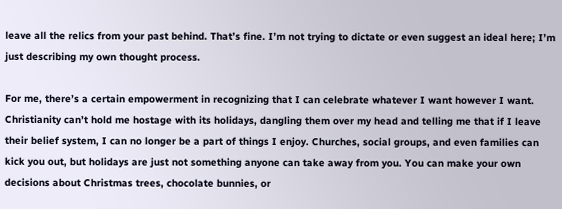leave all the relics from your past behind. That’s fine. I’m not trying to dictate or even suggest an ideal here; I’m just describing my own thought process.

For me, there’s a certain empowerment in recognizing that I can celebrate whatever I want however I want. Christianity can’t hold me hostage with its holidays, dangling them over my head and telling me that if I leave their belief system, I can no longer be a part of things I enjoy. Churches, social groups, and even families can kick you out, but holidays are just not something anyone can take away from you. You can make your own decisions about Christmas trees, chocolate bunnies, or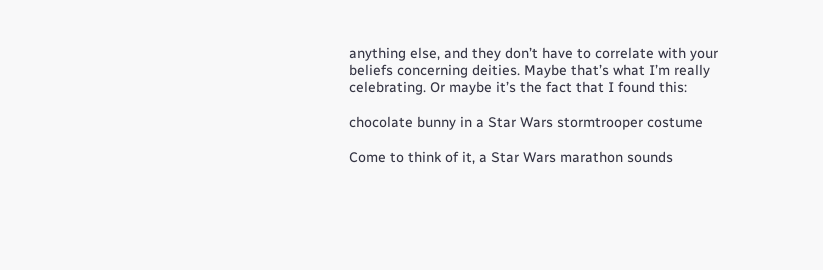anything else, and they don’t have to correlate with your beliefs concerning deities. Maybe that’s what I’m really celebrating. Or maybe it’s the fact that I found this:

chocolate bunny in a Star Wars stormtrooper costume

Come to think of it, a Star Wars marathon sounds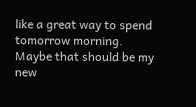like a great way to spend tomorrow morning. Maybe that should be my new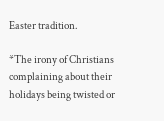Easter tradition.

*The irony of Christians complaining about their holidays being twisted or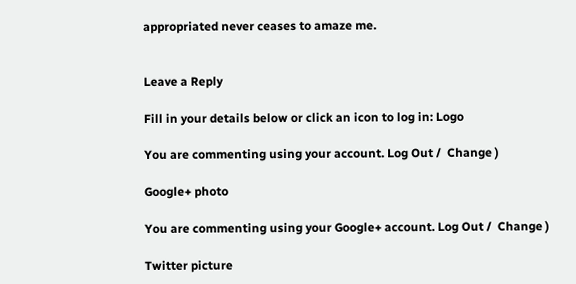appropriated never ceases to amaze me.


Leave a Reply

Fill in your details below or click an icon to log in: Logo

You are commenting using your account. Log Out /  Change )

Google+ photo

You are commenting using your Google+ account. Log Out /  Change )

Twitter picture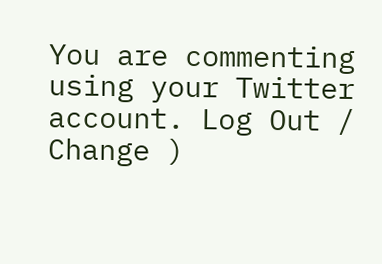You are commenting using your Twitter account. Log Out /  Change )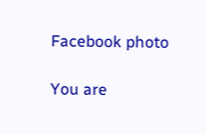Facebook photo

You are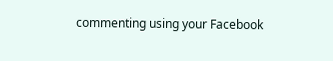commenting using your Facebook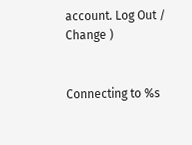account. Log Out /  Change )


Connecting to %s